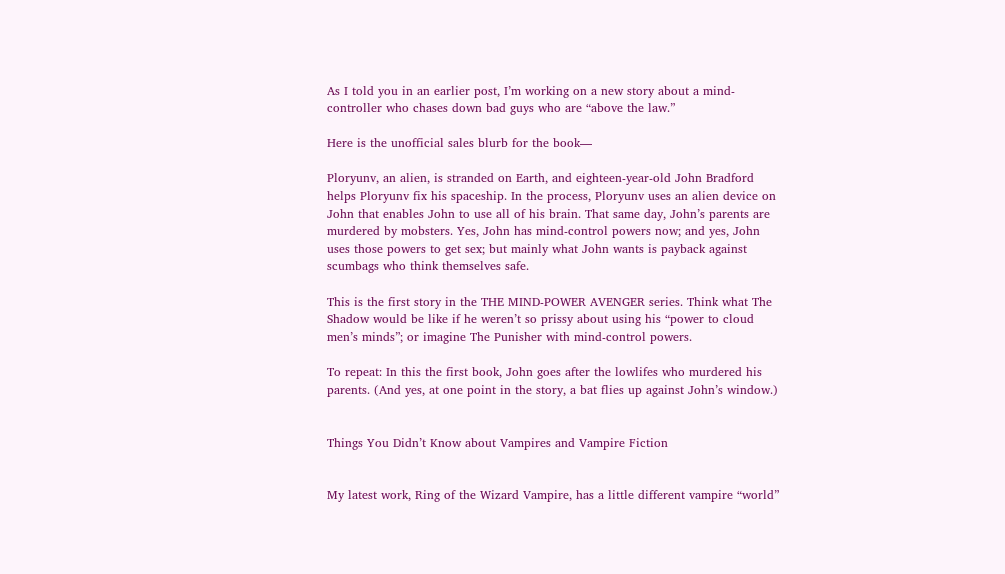As I told you in an earlier post, I’m working on a new story about a mind-controller who chases down bad guys who are “above the law.”

Here is the unofficial sales blurb for the book—

Ploryunv, an alien, is stranded on Earth, and eighteen-year-old John Bradford helps Ploryunv fix his spaceship. In the process, Ploryunv uses an alien device on John that enables John to use all of his brain. That same day, John’s parents are murdered by mobsters. Yes, John has mind-control powers now; and yes, John uses those powers to get sex; but mainly what John wants is payback against scumbags who think themselves safe.

This is the first story in the THE MIND-POWER AVENGER series. Think what The Shadow would be like if he weren’t so prissy about using his “power to cloud men’s minds”; or imagine The Punisher with mind-control powers.

To repeat: In this the first book, John goes after the lowlifes who murdered his parents. (And yes, at one point in the story, a bat flies up against John’s window.)


Things You Didn’t Know about Vampires and Vampire Fiction


My latest work, Ring of the Wizard Vampire, has a little different vampire “world”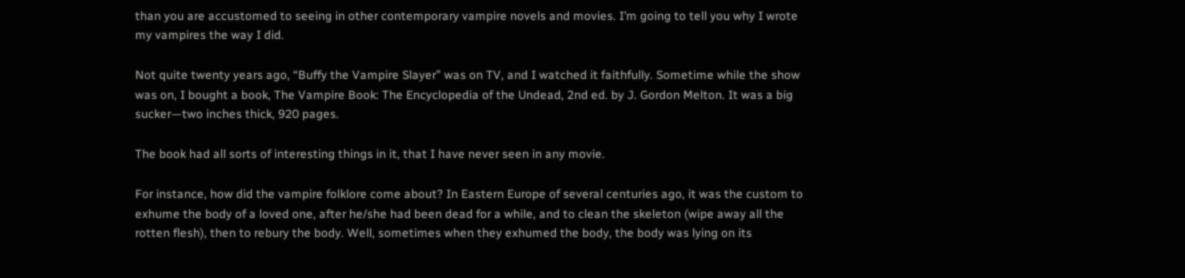than you are accustomed to seeing in other contemporary vampire novels and movies. I’m going to tell you why I wrote my vampires the way I did.

Not quite twenty years ago, “Buffy the Vampire Slayer” was on TV, and I watched it faithfully. Sometime while the show was on, I bought a book, The Vampire Book: The Encyclopedia of the Undead, 2nd ed. by J. Gordon Melton. It was a big sucker—two inches thick, 920 pages.

The book had all sorts of interesting things in it, that I have never seen in any movie.

For instance, how did the vampire folklore come about? In Eastern Europe of several centuries ago, it was the custom to exhume the body of a loved one, after he/she had been dead for a while, and to clean the skeleton (wipe away all the rotten flesh), then to rebury the body. Well, sometimes when they exhumed the body, the body was lying on its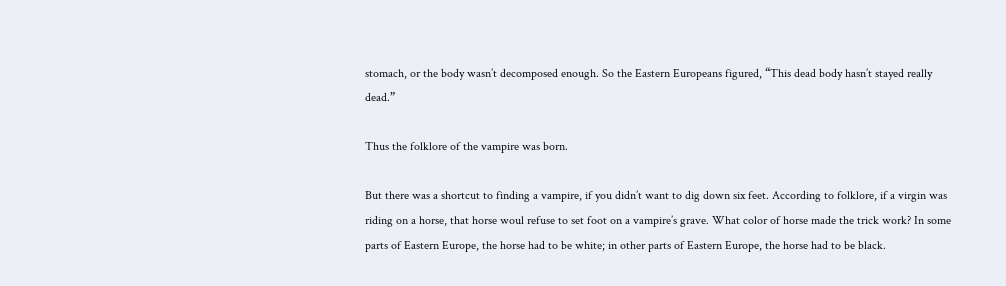stomach, or the body wasn’t decomposed enough. So the Eastern Europeans figured, “This dead body hasn’t stayed really dead.”

Thus the folklore of the vampire was born.

But there was a shortcut to finding a vampire, if you didn’t want to dig down six feet. According to folklore, if a virgin was riding on a horse, that horse woul refuse to set foot on a vampire’s grave. What color of horse made the trick work? In some parts of Eastern Europe, the horse had to be white; in other parts of Eastern Europe, the horse had to be black.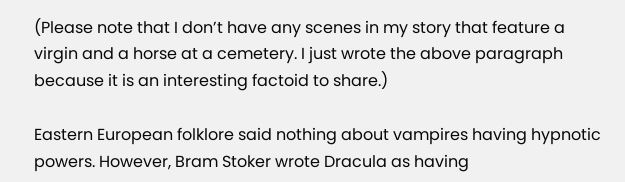(Please note that I don’t have any scenes in my story that feature a virgin and a horse at a cemetery. I just wrote the above paragraph because it is an interesting factoid to share.)

Eastern European folklore said nothing about vampires having hypnotic powers. However, Bram Stoker wrote Dracula as having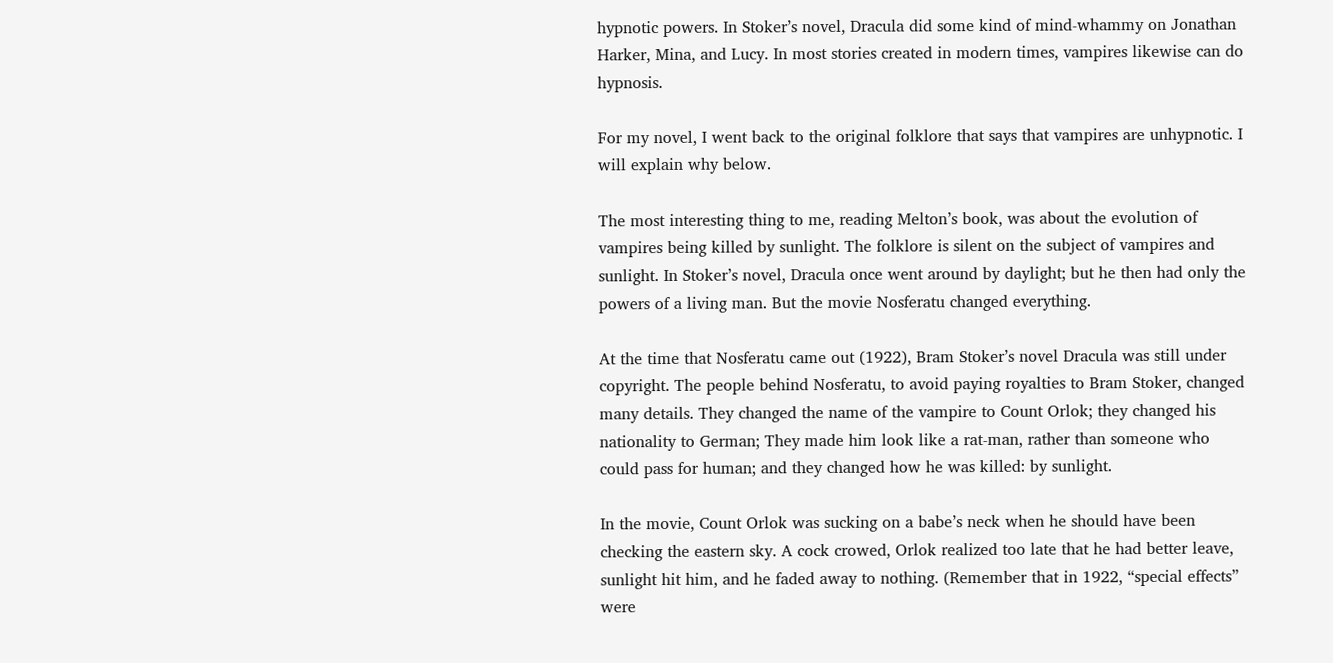hypnotic powers. In Stoker’s novel, Dracula did some kind of mind-whammy on Jonathan Harker, Mina, and Lucy. In most stories created in modern times, vampires likewise can do hypnosis.

For my novel, I went back to the original folklore that says that vampires are unhypnotic. I will explain why below.

The most interesting thing to me, reading Melton’s book, was about the evolution of vampires being killed by sunlight. The folklore is silent on the subject of vampires and sunlight. In Stoker’s novel, Dracula once went around by daylight; but he then had only the powers of a living man. But the movie Nosferatu changed everything.

At the time that Nosferatu came out (1922), Bram Stoker’s novel Dracula was still under copyright. The people behind Nosferatu, to avoid paying royalties to Bram Stoker, changed many details. They changed the name of the vampire to Count Orlok; they changed his nationality to German; They made him look like a rat-man, rather than someone who could pass for human; and they changed how he was killed: by sunlight.

In the movie, Count Orlok was sucking on a babe’s neck when he should have been checking the eastern sky. A cock crowed, Orlok realized too late that he had better leave, sunlight hit him, and he faded away to nothing. (Remember that in 1922, “special effects” were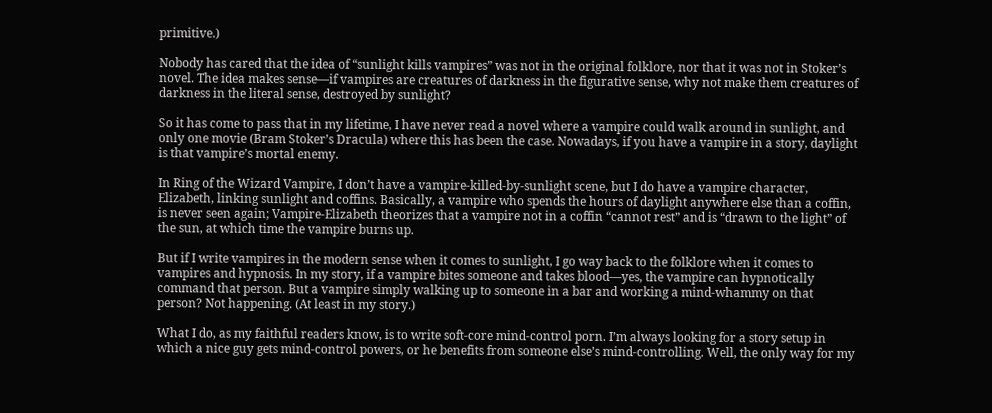primitive.)

Nobody has cared that the idea of “sunlight kills vampires” was not in the original folklore, nor that it was not in Stoker’s novel. The idea makes sense—if vampires are creatures of darkness in the figurative sense, why not make them creatures of darkness in the literal sense, destroyed by sunlight?

So it has come to pass that in my lifetime, I have never read a novel where a vampire could walk around in sunlight, and only one movie (Bram Stoker’s Dracula) where this has been the case. Nowadays, if you have a vampire in a story, daylight is that vampire’s mortal enemy.

In Ring of the Wizard Vampire, I don’t have a vampire-killed-by-sunlight scene, but I do have a vampire character, Elizabeth, linking sunlight and coffins. Basically, a vampire who spends the hours of daylight anywhere else than a coffin, is never seen again; Vampire-Elizabeth theorizes that a vampire not in a coffin “cannot rest” and is “drawn to the light” of the sun, at which time the vampire burns up.

But if I write vampires in the modern sense when it comes to sunlight, I go way back to the folklore when it comes to vampires and hypnosis. In my story, if a vampire bites someone and takes blood—yes, the vampire can hypnotically command that person. But a vampire simply walking up to someone in a bar and working a mind-whammy on that person? Not happening. (At least in my story.)

What I do, as my faithful readers know, is to write soft-core mind-control porn. I’m always looking for a story setup in which a nice guy gets mind-control powers, or he benefits from someone else’s mind-controlling. Well, the only way for my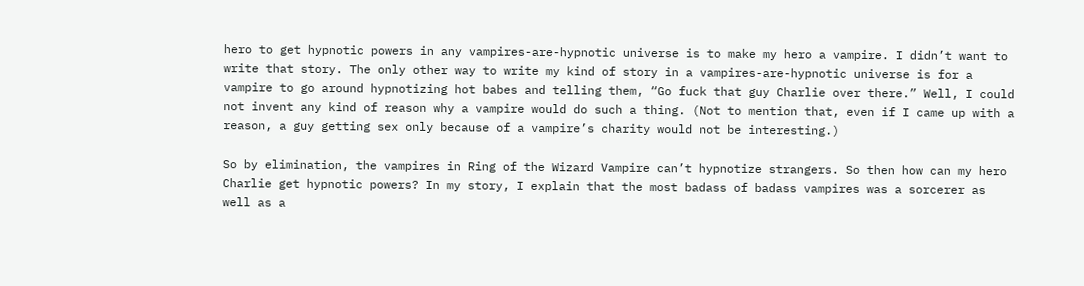hero to get hypnotic powers in any vampires-are-hypnotic universe is to make my hero a vampire. I didn’t want to write that story. The only other way to write my kind of story in a vampires-are-hypnotic universe is for a vampire to go around hypnotizing hot babes and telling them, “Go fuck that guy Charlie over there.” Well, I could not invent any kind of reason why a vampire would do such a thing. (Not to mention that, even if I came up with a reason, a guy getting sex only because of a vampire’s charity would not be interesting.)

So by elimination, the vampires in Ring of the Wizard Vampire can’t hypnotize strangers. So then how can my hero Charlie get hypnotic powers? In my story, I explain that the most badass of badass vampires was a sorcerer as well as a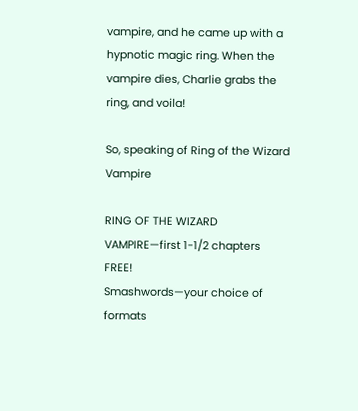vampire, and he came up with a hypnotic magic ring. When the vampire dies, Charlie grabs the ring, and voila!

So, speaking of Ring of the Wizard Vampire

RING OF THE WIZARD VAMPIRE—first 1-1/2 chapters FREE!
Smashwords—your choice of formats